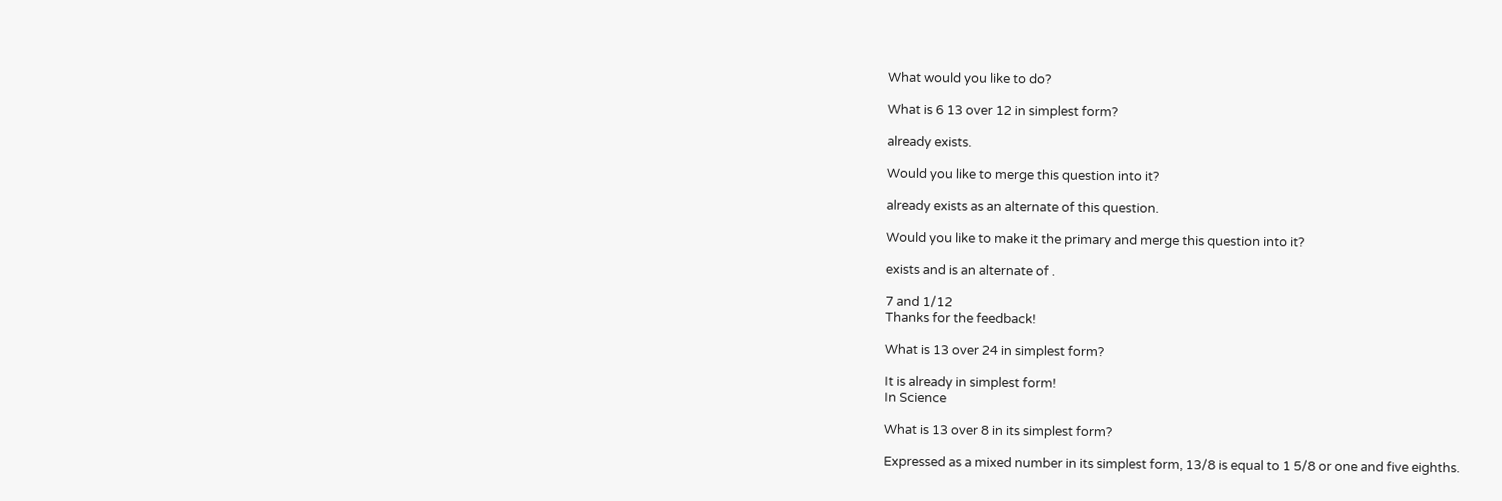What would you like to do?

What is 6 13 over 12 in simplest form?

already exists.

Would you like to merge this question into it?

already exists as an alternate of this question.

Would you like to make it the primary and merge this question into it?

exists and is an alternate of .

7 and 1/12
Thanks for the feedback!

What is 13 over 24 in simplest form?

It is already in simplest form!
In Science

What is 13 over 8 in its simplest form?

Expressed as a mixed number in its simplest form, 13/8 is equal to 1 5/8 or one and five eighths.